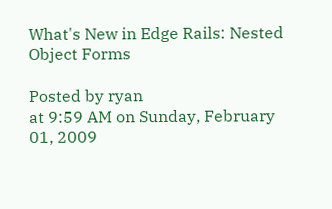What's New in Edge Rails: Nested Object Forms

Posted by ryan
at 9:59 AM on Sunday, February 01, 2009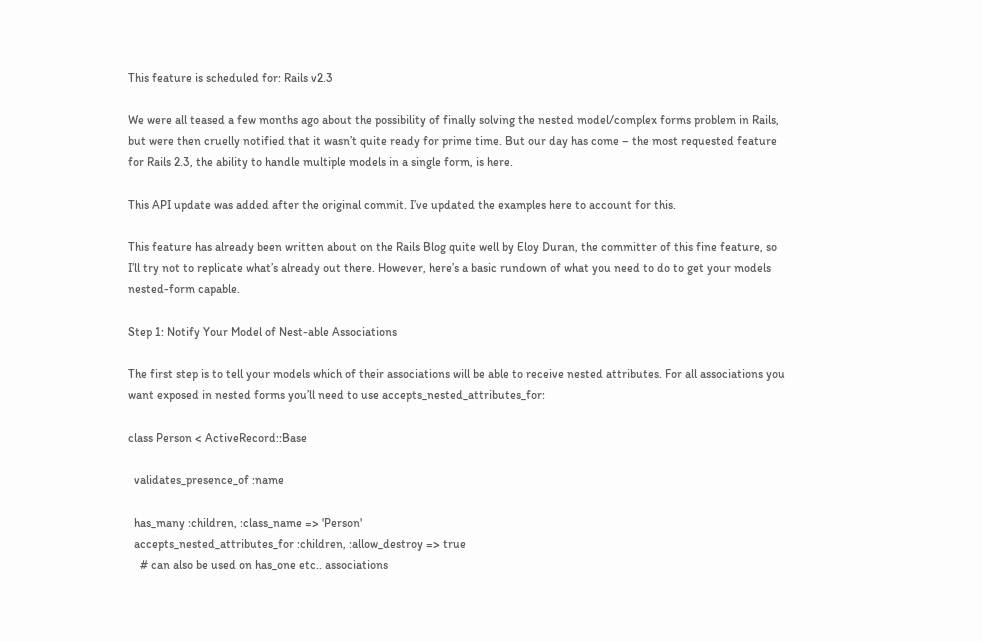This feature is scheduled for: Rails v2.3

We were all teased a few months ago about the possibility of finally solving the nested model/complex forms problem in Rails, but were then cruelly notified that it wasn’t quite ready for prime time. But our day has come – the most requested feature for Rails 2.3, the ability to handle multiple models in a single form, is here.

This API update was added after the original commit. I’ve updated the examples here to account for this.

This feature has already been written about on the Rails Blog quite well by Eloy Duran, the committer of this fine feature, so I’ll try not to replicate what’s already out there. However, here’s a basic rundown of what you need to do to get your models nested-form capable.

Step 1: Notify Your Model of Nest-able Associations

The first step is to tell your models which of their associations will be able to receive nested attributes. For all associations you want exposed in nested forms you’ll need to use accepts_nested_attributes_for:

class Person < ActiveRecord::Base

  validates_presence_of :name

  has_many :children, :class_name => 'Person'
  accepts_nested_attributes_for :children, :allow_destroy => true
    # can also be used on has_one etc.. associations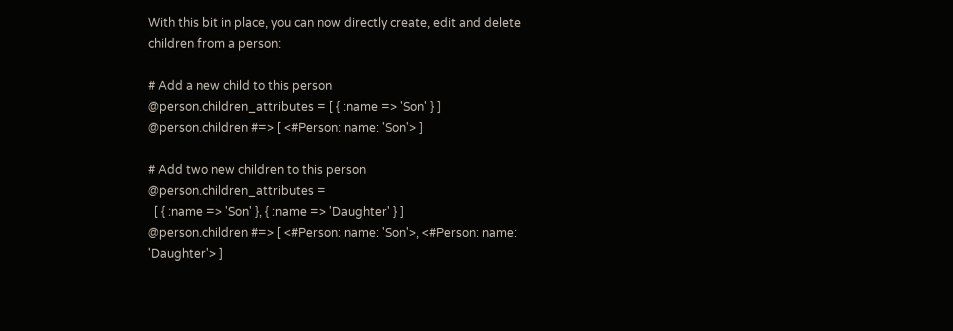With this bit in place, you can now directly create, edit and delete children from a person:

# Add a new child to this person
@person.children_attributes = [ { :name => 'Son' } ]
@person.children #=> [ <#Person: name: 'Son'> ]

# Add two new children to this person
@person.children_attributes =
  [ { :name => 'Son' }, { :name => 'Daughter' } ]
@person.children #=> [ <#Person: name: 'Son'>, <#Person: name: 'Daughter'> ]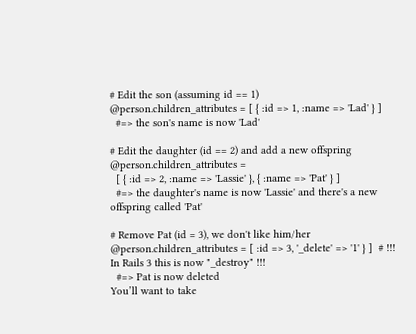# Edit the son (assuming id == 1)
@person.children_attributes = [ { :id => 1, :name => 'Lad' } ]
  #=> the son's name is now 'Lad'

# Edit the daughter (id == 2) and add a new offspring
@person.children_attributes =
  [ { :id => 2, :name => 'Lassie' }, { :name => 'Pat' } ]
  #=> the daughter's name is now 'Lassie' and there's a new offspring called 'Pat'

# Remove Pat (id = 3), we don't like him/her
@person.children_attributes = [ :id => 3, '_delete' => '1' } ]  # !!! In Rails 3 this is now "_destroy" !!!
  #=> Pat is now deleted
You’ll want to take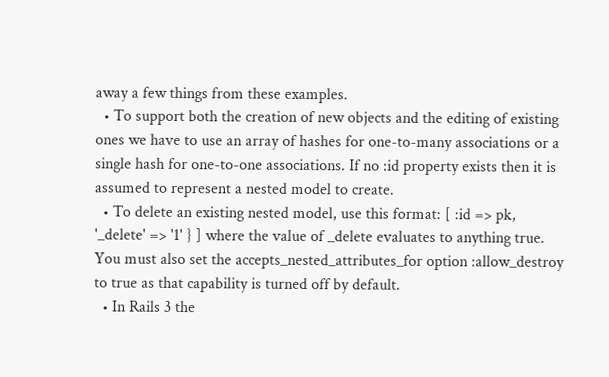away a few things from these examples.
  • To support both the creation of new objects and the editing of existing ones we have to use an array of hashes for one-to-many associations or a single hash for one-to-one associations. If no :id property exists then it is assumed to represent a nested model to create.
  • To delete an existing nested model, use this format: [ :id => pk, '_delete' => '1' } ] where the value of _delete evaluates to anything true. You must also set the accepts_nested_attributes_for option :allow_destroy to true as that capability is turned off by default.
  • In Rails 3 the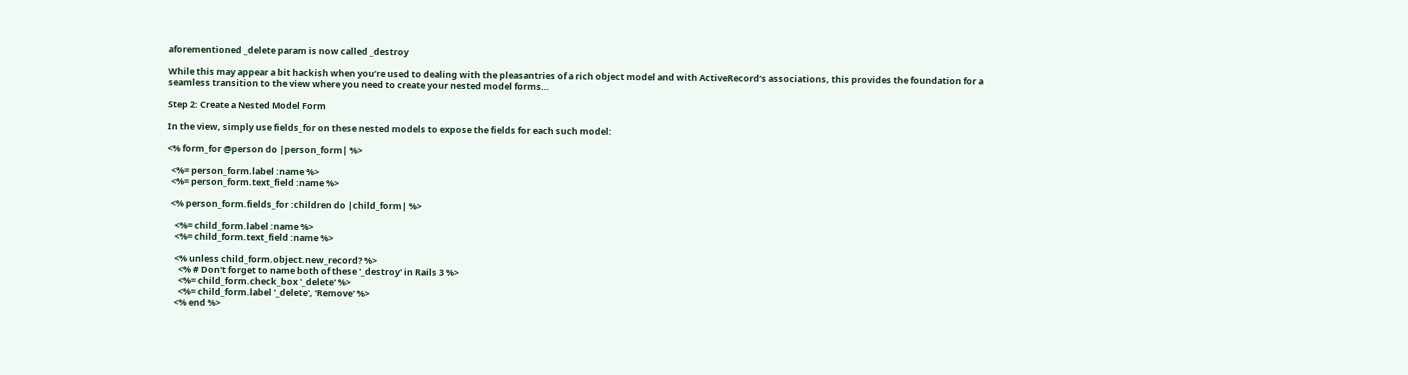aforementioned _delete param is now called _destroy

While this may appear a bit hackish when you’re used to dealing with the pleasantries of a rich object model and with ActiveRecord’s associations, this provides the foundation for a seamless transition to the view where you need to create your nested model forms…

Step 2: Create a Nested Model Form

In the view, simply use fields_for on these nested models to expose the fields for each such model:

<% form_for @person do |person_form| %>

  <%= person_form.label :name %>
  <%= person_form.text_field :name %>

  <% person_form.fields_for :children do |child_form| %>

    <%= child_form.label :name %>
    <%= child_form.text_field :name %>

    <% unless child_form.object.new_record? %>
      <% # Don't forget to name both of these '_destroy' in Rails 3 %>
      <%= child_form.check_box '_delete' %>
      <%= child_form.label '_delete', 'Remove' %>
    <% end %>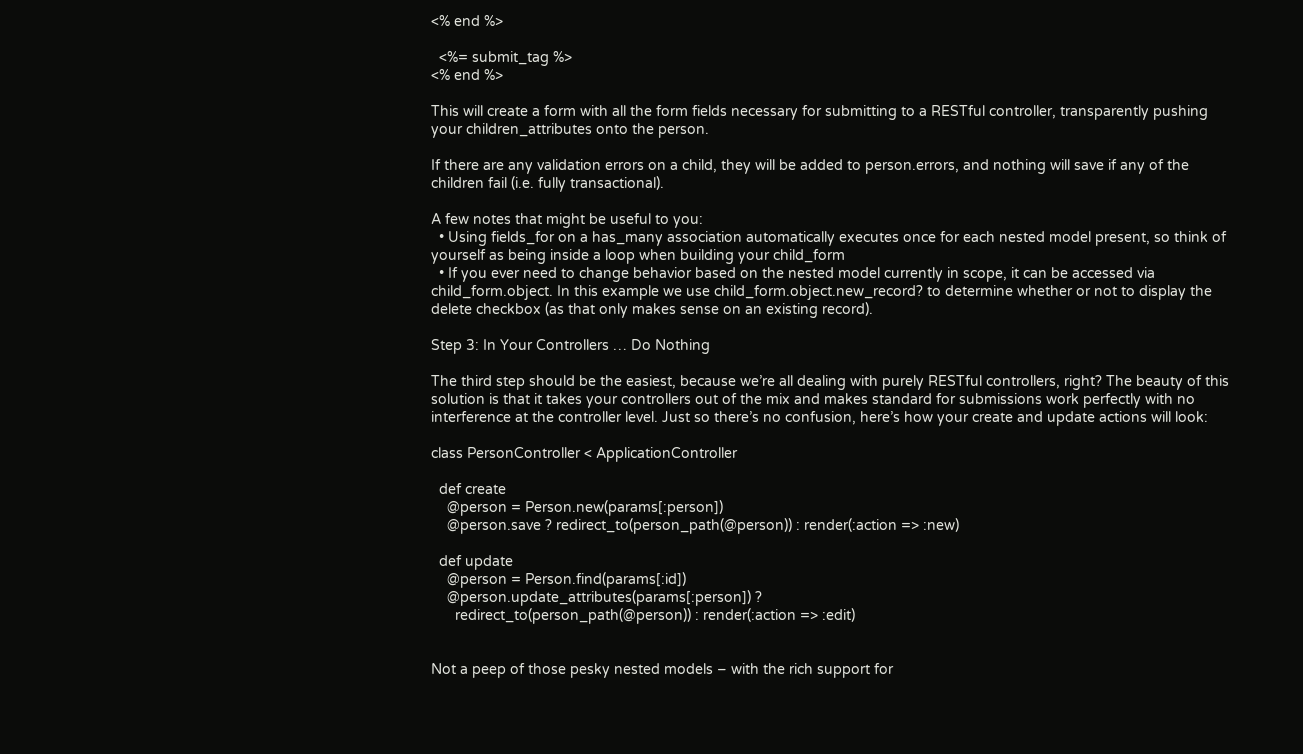<% end %>

  <%= submit_tag %>
<% end %>

This will create a form with all the form fields necessary for submitting to a RESTful controller, transparently pushing your children_attributes onto the person.

If there are any validation errors on a child, they will be added to person.errors, and nothing will save if any of the children fail (i.e. fully transactional).

A few notes that might be useful to you:
  • Using fields_for on a has_many association automatically executes once for each nested model present, so think of yourself as being inside a loop when building your child_form
  • If you ever need to change behavior based on the nested model currently in scope, it can be accessed via child_form.object. In this example we use child_form.object.new_record? to determine whether or not to display the delete checkbox (as that only makes sense on an existing record).

Step 3: In Your Controllers … Do Nothing

The third step should be the easiest, because we’re all dealing with purely RESTful controllers, right? The beauty of this solution is that it takes your controllers out of the mix and makes standard for submissions work perfectly with no interference at the controller level. Just so there’s no confusion, here’s how your create and update actions will look:

class PersonController < ApplicationController

  def create
    @person = Person.new(params[:person])
    @person.save ? redirect_to(person_path(@person)) : render(:action => :new)

  def update
    @person = Person.find(params[:id])
    @person.update_attributes(params[:person]) ?
      redirect_to(person_path(@person)) : render(:action => :edit)


Not a peep of those pesky nested models – with the rich support for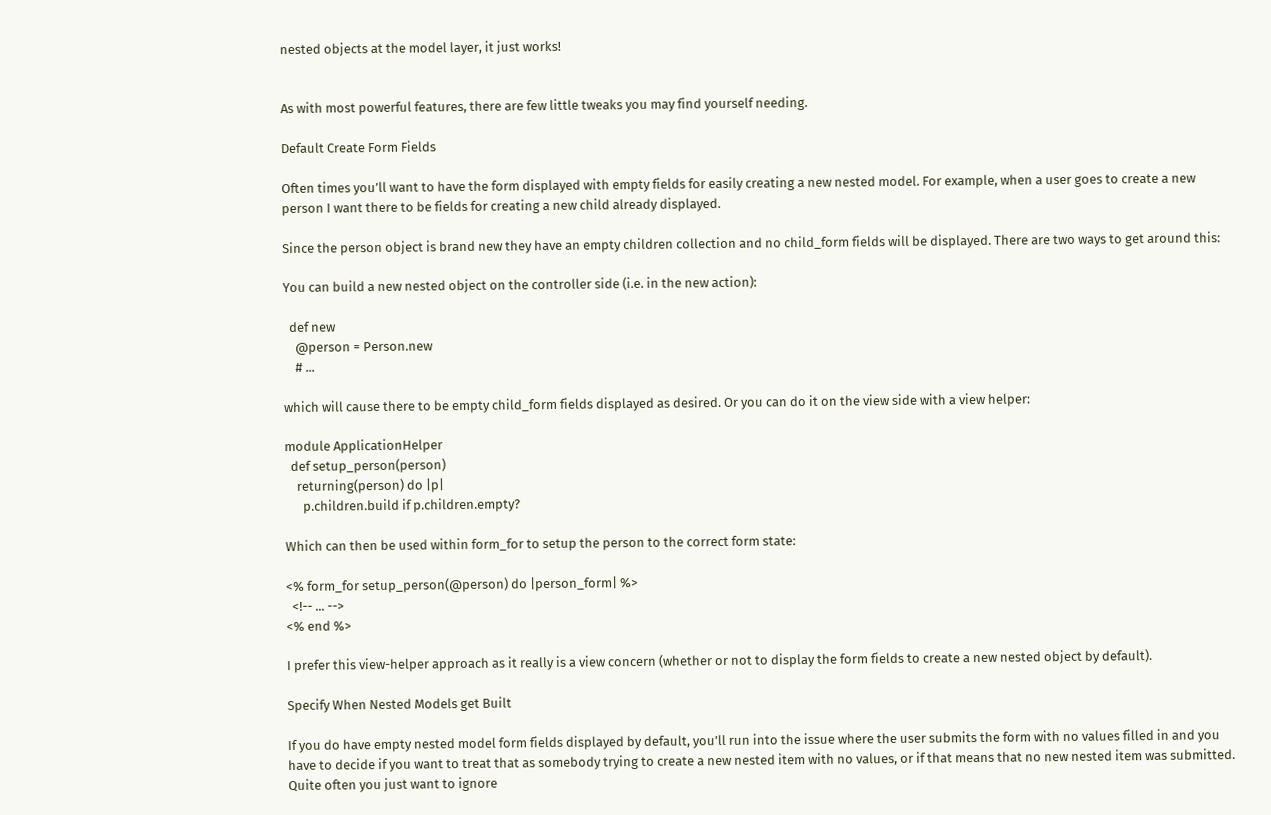nested objects at the model layer, it just works!


As with most powerful features, there are few little tweaks you may find yourself needing.

Default Create Form Fields

Often times you’ll want to have the form displayed with empty fields for easily creating a new nested model. For example, when a user goes to create a new person I want there to be fields for creating a new child already displayed.

Since the person object is brand new they have an empty children collection and no child_form fields will be displayed. There are two ways to get around this:

You can build a new nested object on the controller side (i.e. in the new action):

  def new
    @person = Person.new
    # ...

which will cause there to be empty child_form fields displayed as desired. Or you can do it on the view side with a view helper:

module ApplicationHelper
  def setup_person(person)
    returning(person) do |p|
      p.children.build if p.children.empty?

Which can then be used within form_for to setup the person to the correct form state:

<% form_for setup_person(@person) do |person_form| %>
  <!-- ... -->
<% end %>

I prefer this view-helper approach as it really is a view concern (whether or not to display the form fields to create a new nested object by default).

Specify When Nested Models get Built

If you do have empty nested model form fields displayed by default, you’ll run into the issue where the user submits the form with no values filled in and you have to decide if you want to treat that as somebody trying to create a new nested item with no values, or if that means that no new nested item was submitted. Quite often you just want to ignore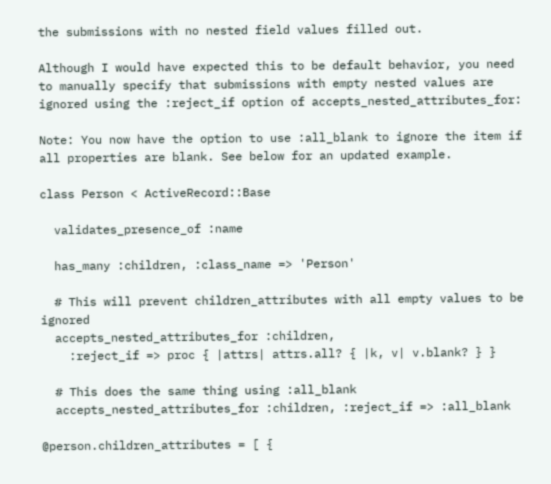the submissions with no nested field values filled out.

Although I would have expected this to be default behavior, you need to manually specify that submissions with empty nested values are ignored using the :reject_if option of accepts_nested_attributes_for:

Note: You now have the option to use :all_blank to ignore the item if all properties are blank. See below for an updated example.

class Person < ActiveRecord::Base

  validates_presence_of :name

  has_many :children, :class_name => 'Person'

  # This will prevent children_attributes with all empty values to be ignored
  accepts_nested_attributes_for :children,
    :reject_if => proc { |attrs| attrs.all? { |k, v| v.blank? } }

  # This does the same thing using :all_blank
  accepts_nested_attributes_for :children, :reject_if => :all_blank

@person.children_attributes = [ {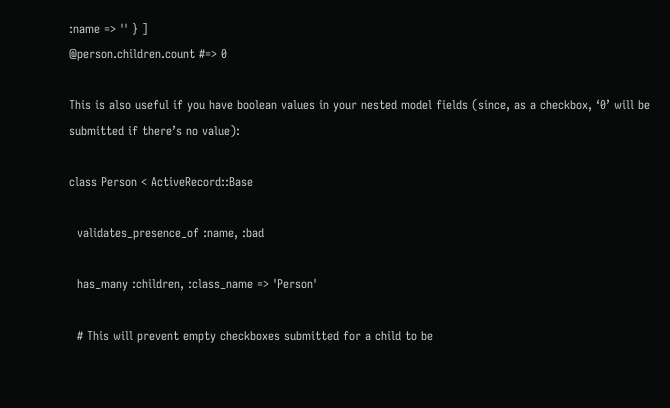:name => '' } ]
@person.children.count #=> 0

This is also useful if you have boolean values in your nested model fields (since, as a checkbox, ‘0’ will be submitted if there’s no value):

class Person < ActiveRecord::Base

  validates_presence_of :name, :bad

  has_many :children, :class_name => 'Person'

  # This will prevent empty checkboxes submitted for a child to be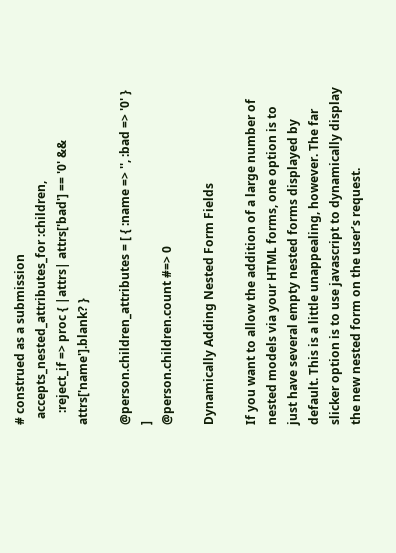# construed as a submission
  accepts_nested_attributes_for :children,
    :reject_if => proc { |attrs| attrs['bad'] == '0' && attrs['name'].blank? }

@person.children_attributes = [ { :name => '', :bad => '0' } ]
@person.children.count #=> 0

Dynamically Adding Nested Form Fields

If you want to allow the addition of a large number of nested models via your HTML forms, one option is to just have several empty nested forms displayed by default. This is a little unappealing, however. The far slicker option is to use javascript to dynamically display the new nested form on the user’s request.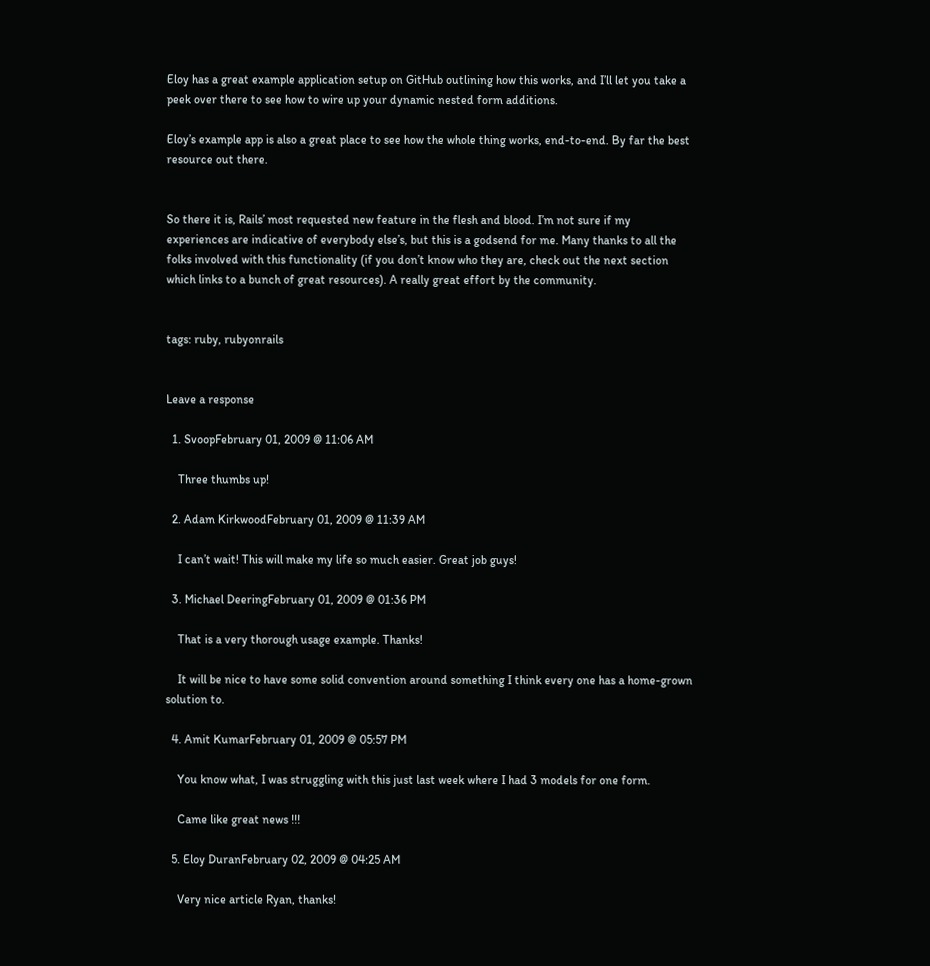Eloy has a great example application setup on GitHub outlining how this works, and I’ll let you take a peek over there to see how to wire up your dynamic nested form additions.

Eloy’s example app is also a great place to see how the whole thing works, end-to-end. By far the best resource out there.


So there it is, Rails’ most requested new feature in the flesh and blood. I’m not sure if my experiences are indicative of everybody else’s, but this is a godsend for me. Many thanks to all the folks involved with this functionality (if you don’t know who they are, check out the next section which links to a bunch of great resources). A really great effort by the community.


tags: ruby, rubyonrails


Leave a response

  1. SvoopFebruary 01, 2009 @ 11:06 AM

    Three thumbs up!

  2. Adam KirkwoodFebruary 01, 2009 @ 11:39 AM

    I can’t wait! This will make my life so much easier. Great job guys!

  3. Michael DeeringFebruary 01, 2009 @ 01:36 PM

    That is a very thorough usage example. Thanks!

    It will be nice to have some solid convention around something I think every one has a home-grown solution to.

  4. Amit KumarFebruary 01, 2009 @ 05:57 PM

    You know what, I was struggling with this just last week where I had 3 models for one form.

    Came like great news !!!

  5. Eloy DuranFebruary 02, 2009 @ 04:25 AM

    Very nice article Ryan, thanks!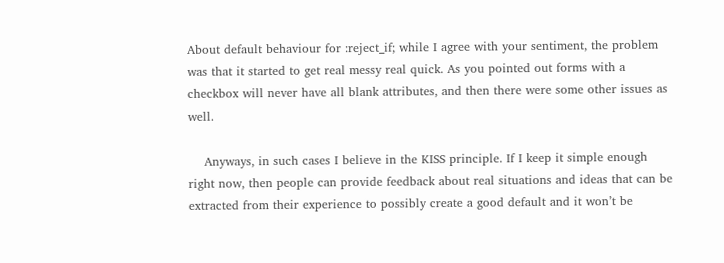About default behaviour for :reject_if; while I agree with your sentiment, the problem was that it started to get real messy real quick. As you pointed out forms with a checkbox will never have all blank attributes, and then there were some other issues as well.

    Anyways, in such cases I believe in the KISS principle. If I keep it simple enough right now, then people can provide feedback about real situations and ideas that can be extracted from their experience to possibly create a good default and it won’t be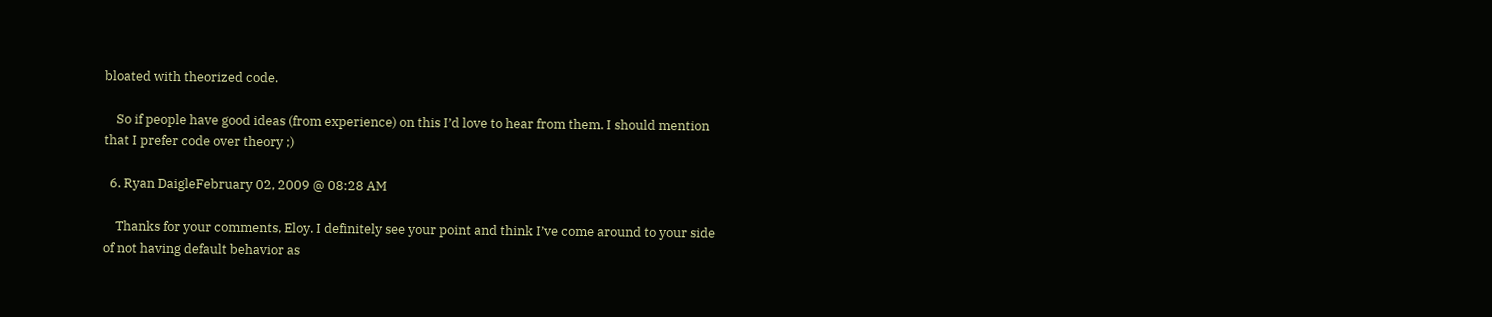bloated with theorized code.

    So if people have good ideas (from experience) on this I’d love to hear from them. I should mention that I prefer code over theory ;)

  6. Ryan DaigleFebruary 02, 2009 @ 08:28 AM

    Thanks for your comments, Eloy. I definitely see your point and think I’ve come around to your side of not having default behavior as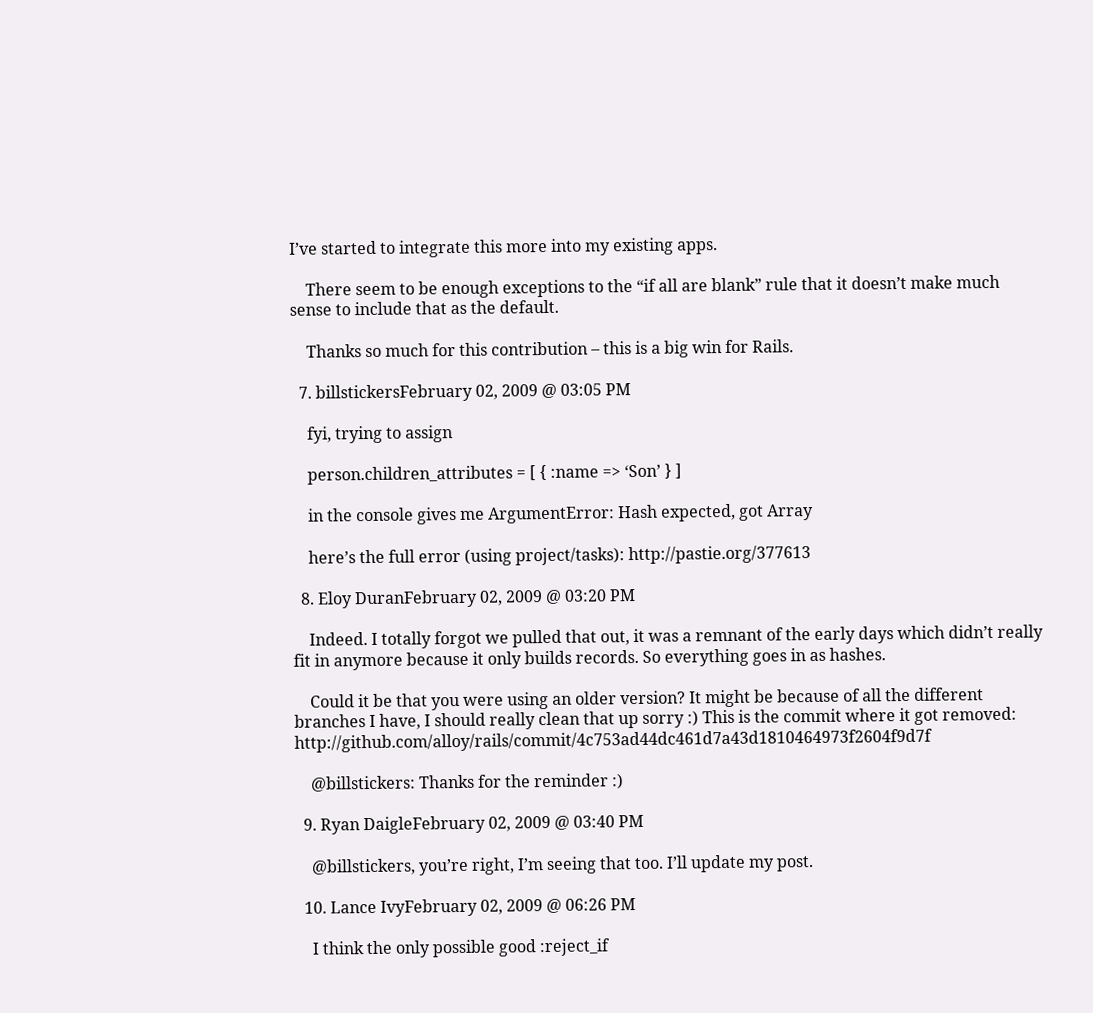I’ve started to integrate this more into my existing apps.

    There seem to be enough exceptions to the “if all are blank” rule that it doesn’t make much sense to include that as the default.

    Thanks so much for this contribution – this is a big win for Rails.

  7. billstickersFebruary 02, 2009 @ 03:05 PM

    fyi, trying to assign

    person.children_attributes = [ { :name => ‘Son’ } ]

    in the console gives me ArgumentError: Hash expected, got Array

    here’s the full error (using project/tasks): http://pastie.org/377613

  8. Eloy DuranFebruary 02, 2009 @ 03:20 PM

    Indeed. I totally forgot we pulled that out, it was a remnant of the early days which didn’t really fit in anymore because it only builds records. So everything goes in as hashes.

    Could it be that you were using an older version? It might be because of all the different branches I have, I should really clean that up sorry :) This is the commit where it got removed: http://github.com/alloy/rails/commit/4c753ad44dc461d7a43d1810464973f2604f9d7f

    @billstickers: Thanks for the reminder :)

  9. Ryan DaigleFebruary 02, 2009 @ 03:40 PM

    @billstickers, you’re right, I’m seeing that too. I’ll update my post.

  10. Lance IvyFebruary 02, 2009 @ 06:26 PM

    I think the only possible good :reject_if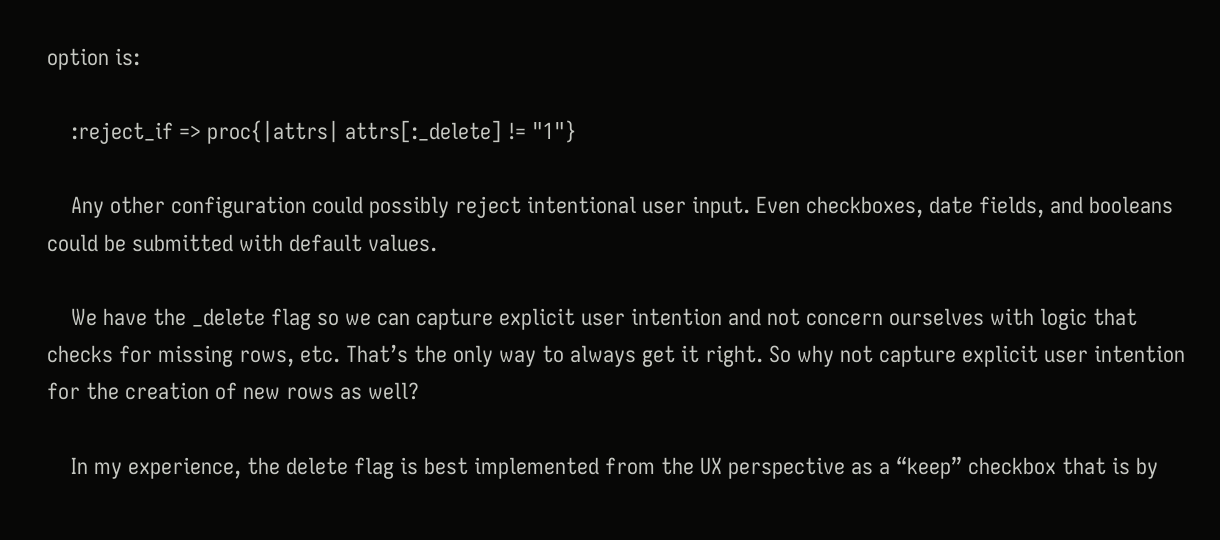option is:

    :reject_if => proc{|attrs| attrs[:_delete] != "1"}

    Any other configuration could possibly reject intentional user input. Even checkboxes, date fields, and booleans could be submitted with default values.

    We have the _delete flag so we can capture explicit user intention and not concern ourselves with logic that checks for missing rows, etc. That’s the only way to always get it right. So why not capture explicit user intention for the creation of new rows as well?

    In my experience, the delete flag is best implemented from the UX perspective as a “keep” checkbox that is by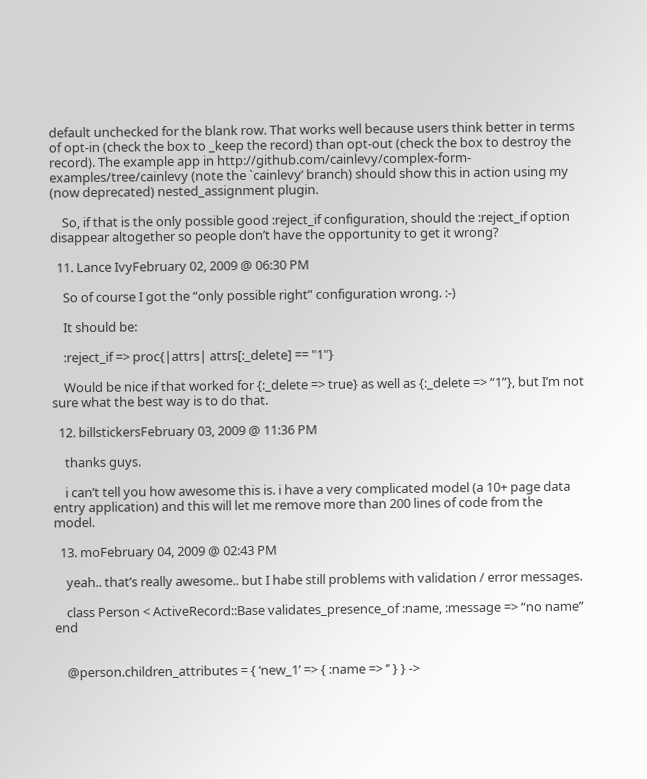default unchecked for the blank row. That works well because users think better in terms of opt-in (check the box to _keep the record) than opt-out (check the box to destroy the record). The example app in http://github.com/cainlevy/complex-form-examples/tree/cainlevy (note the `cainlevy’ branch) should show this in action using my (now deprecated) nested_assignment plugin.

    So, if that is the only possible good :reject_if configuration, should the :reject_if option disappear altogether so people don’t have the opportunity to get it wrong?

  11. Lance IvyFebruary 02, 2009 @ 06:30 PM

    So of course I got the “only possible right” configuration wrong. :-)

    It should be:

    :reject_if => proc{|attrs| attrs[:_delete] == "1"}

    Would be nice if that worked for {:_delete => true} as well as {:_delete => “1”}, but I’m not sure what the best way is to do that.

  12. billstickersFebruary 03, 2009 @ 11:36 PM

    thanks guys.

    i can’t tell you how awesome this is. i have a very complicated model (a 10+ page data entry application) and this will let me remove more than 200 lines of code from the model.

  13. moFebruary 04, 2009 @ 02:43 PM

    yeah.. that’s really awesome.. but I habe still problems with validation / error messages.

    class Person < ActiveRecord::Base validates_presence_of :name, :message => “no name” end


    @person.children_attributes = { ‘new_1’ => { :name => ’’ } } ->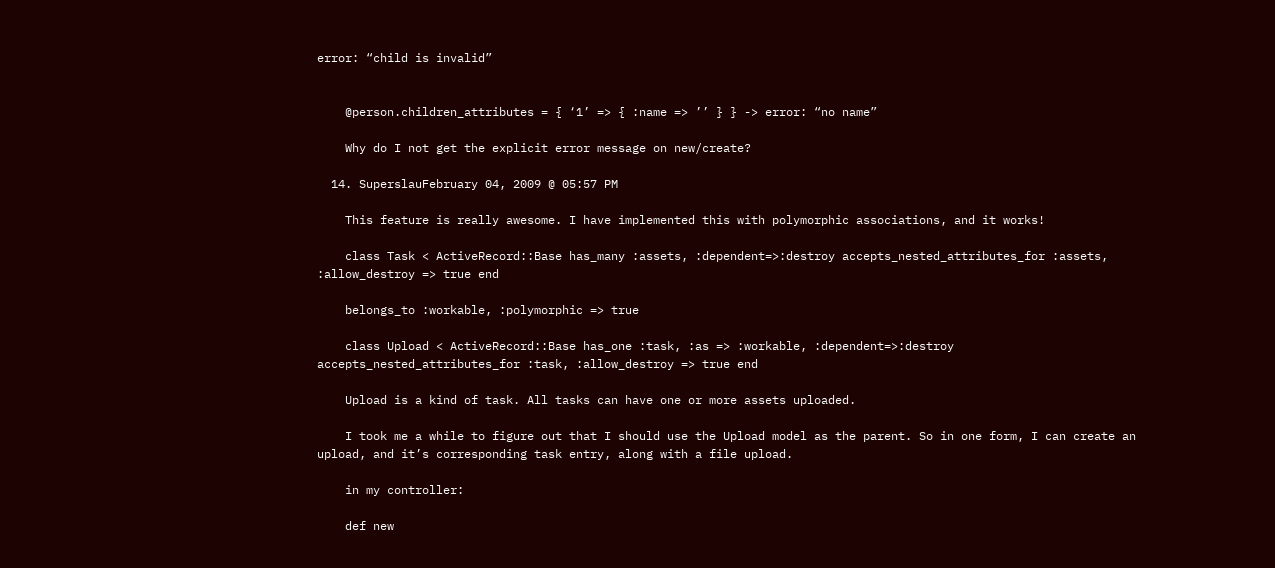error: “child is invalid”


    @person.children_attributes = { ‘1’ => { :name => ’’ } } -> error: “no name”

    Why do I not get the explicit error message on new/create?

  14. SuperslauFebruary 04, 2009 @ 05:57 PM

    This feature is really awesome. I have implemented this with polymorphic associations, and it works!

    class Task < ActiveRecord::Base has_many :assets, :dependent=>:destroy accepts_nested_attributes_for :assets, :allow_destroy => true end

    belongs_to :workable, :polymorphic => true

    class Upload < ActiveRecord::Base has_one :task, :as => :workable, :dependent=>:destroy accepts_nested_attributes_for :task, :allow_destroy => true end

    Upload is a kind of task. All tasks can have one or more assets uploaded.

    I took me a while to figure out that I should use the Upload model as the parent. So in one form, I can create an upload, and it’s corresponding task entry, along with a file upload.

    in my controller:

    def new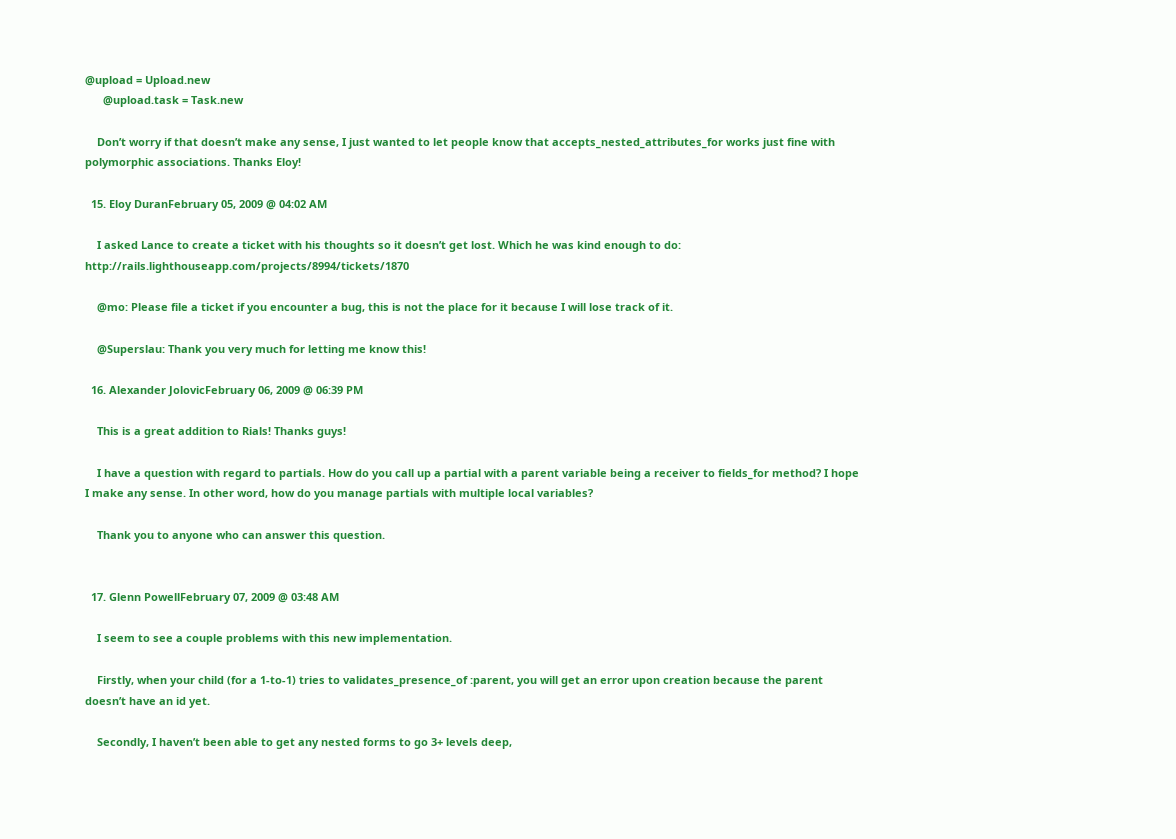@upload = Upload.new
      @upload.task = Task.new

    Don’t worry if that doesn’t make any sense, I just wanted to let people know that accepts_nested_attributes_for works just fine with polymorphic associations. Thanks Eloy!

  15. Eloy DuranFebruary 05, 2009 @ 04:02 AM

    I asked Lance to create a ticket with his thoughts so it doesn’t get lost. Which he was kind enough to do: http://rails.lighthouseapp.com/projects/8994/tickets/1870

    @mo: Please file a ticket if you encounter a bug, this is not the place for it because I will lose track of it.

    @Superslau: Thank you very much for letting me know this!

  16. Alexander JolovicFebruary 06, 2009 @ 06:39 PM

    This is a great addition to Rials! Thanks guys!

    I have a question with regard to partials. How do you call up a partial with a parent variable being a receiver to fields_for method? I hope I make any sense. In other word, how do you manage partials with multiple local variables?

    Thank you to anyone who can answer this question.


  17. Glenn PowellFebruary 07, 2009 @ 03:48 AM

    I seem to see a couple problems with this new implementation.

    Firstly, when your child (for a 1-to-1) tries to validates_presence_of :parent, you will get an error upon creation because the parent doesn’t have an id yet.

    Secondly, I haven’t been able to get any nested forms to go 3+ levels deep,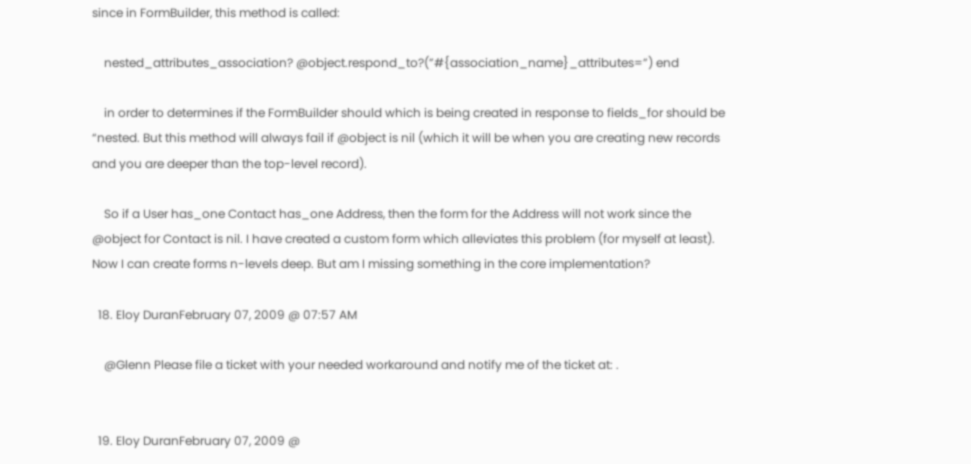since in FormBuilder, this method is called:

    nested_attributes_association? @object.respond_to?(”#{association_name}_attributes=”) end

    in order to determines if the FormBuilder should which is being created in response to fields_for should be “nested. But this method will always fail if @object is nil (which it will be when you are creating new records and you are deeper than the top-level record).

    So if a User has_one Contact has_one Address, then the form for the Address will not work since the @object for Contact is nil. I have created a custom form which alleviates this problem (for myself at least). Now I can create forms n-levels deep. But am I missing something in the core implementation?

  18. Eloy DuranFebruary 07, 2009 @ 07:57 AM

    @Glenn Please file a ticket with your needed workaround and notify me of the ticket at: .


  19. Eloy DuranFebruary 07, 2009 @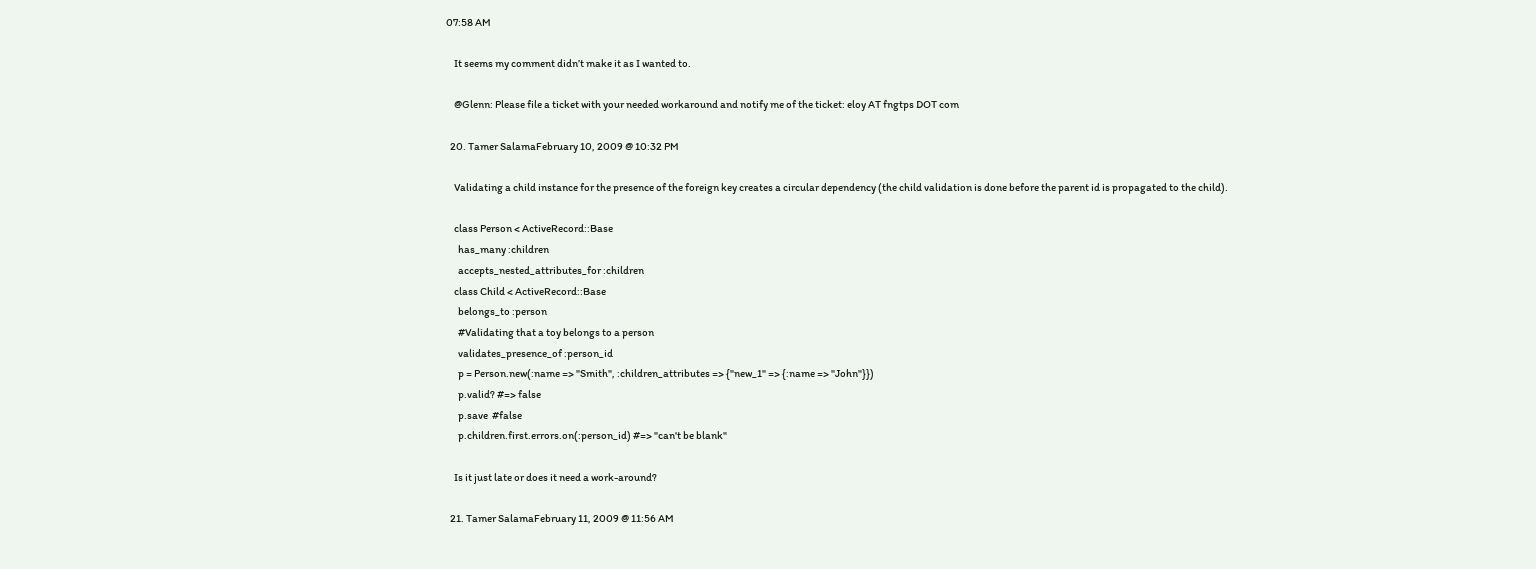07:58 AM

    It seems my comment didn’t make it as I wanted to.

    @Glenn: Please file a ticket with your needed workaround and notify me of the ticket: eloy AT fngtps DOT com

  20. Tamer SalamaFebruary 10, 2009 @ 10:32 PM

    Validating a child instance for the presence of the foreign key creates a circular dependency (the child validation is done before the parent id is propagated to the child).

    class Person < ActiveRecord::Base
      has_many :children
      accepts_nested_attributes_for :children
    class Child < ActiveRecord::Base
      belongs_to :person
      #Validating that a toy belongs to a person
      validates_presence_of :person_id
      p = Person.new(:name => "Smith", :children_attributes => {"new_1" => {:name => "John"}})
      p.valid? #=> false
      p.save  #false
      p.children.first.errors.on(:person_id) #=> "can't be blank"

    Is it just late or does it need a work-around?

  21. Tamer SalamaFebruary 11, 2009 @ 11:56 AM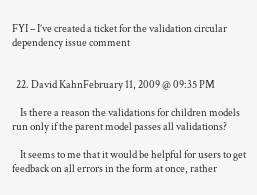FYI – I’ve created a ticket for the validation circular dependency issue comment


  22. David KahnFebruary 11, 2009 @ 09:35 PM

    Is there a reason the validations for children models run only if the parent model passes all validations?

    It seems to me that it would be helpful for users to get feedback on all errors in the form at once, rather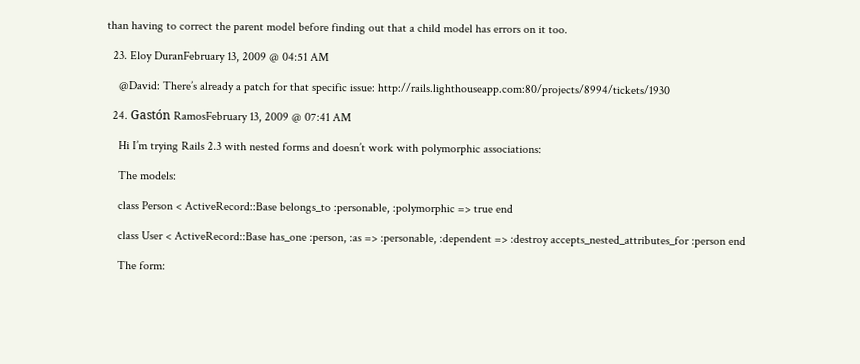than having to correct the parent model before finding out that a child model has errors on it too.

  23. Eloy DuranFebruary 13, 2009 @ 04:51 AM

    @David: There’s already a patch for that specific issue: http://rails.lighthouseapp.com:80/projects/8994/tickets/1930

  24. Gastón RamosFebruary 13, 2009 @ 07:41 AM

    Hi I’m trying Rails 2.3 with nested forms and doesn’t work with polymorphic associations:

    The models:

    class Person < ActiveRecord::Base belongs_to :personable, :polymorphic => true end

    class User < ActiveRecord::Base has_one :person, :as => :personable, :dependent => :destroy accepts_nested_attributes_for :person end

    The form: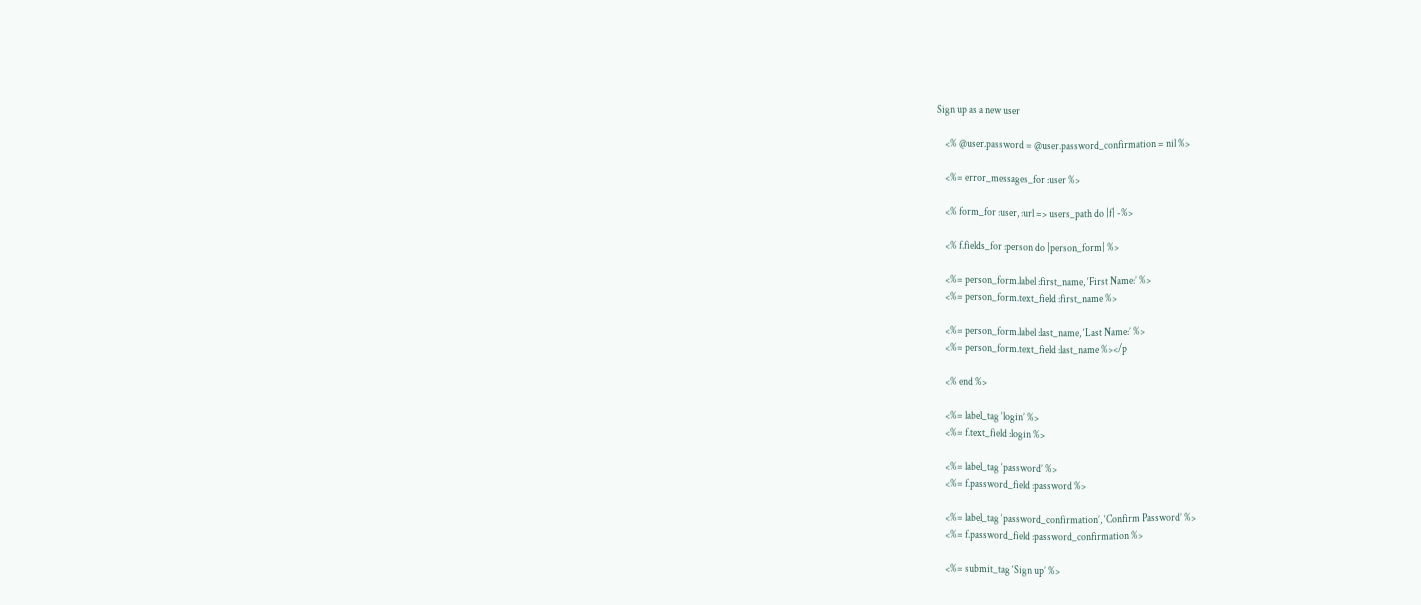Sign up as a new user

    <% @user.password = @user.password_confirmation = nil %>

    <%= error_messages_for :user %>

    <% form_for :user, :url => users_path do |f| -%>

    <% f.fields_for :person do |person_form| %>

    <%= person_form.label :first_name, ‘First Name:’ %>
    <%= person_form.text_field :first_name %>

    <%= person_form.label :last_name, ‘Last Name:’ %>
    <%= person_form.text_field :last_name %></p

    <% end %>

    <%= label_tag ‘login’ %>
    <%= f.text_field :login %>

    <%= label_tag ‘password’ %>
    <%= f.password_field :password %>

    <%= label_tag ‘password_confirmation’, ‘Confirm Password’ %>
    <%= f.password_field :password_confirmation %>

    <%= submit_tag ‘Sign up’ %>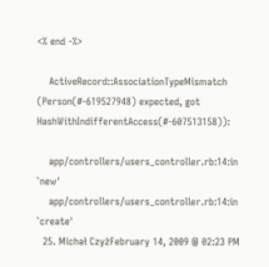<% end -%>

    ActiveRecord::AssociationTypeMismatch (Person(#-619527948) expected, got HashWithIndifferentAccess(#-607513158)):

    app/controllers/users_controller.rb:14:in `new'
    app/controllers/users_controller.rb:14:in `create'
  25. Michał CzyżFebruary 14, 2009 @ 02:23 PM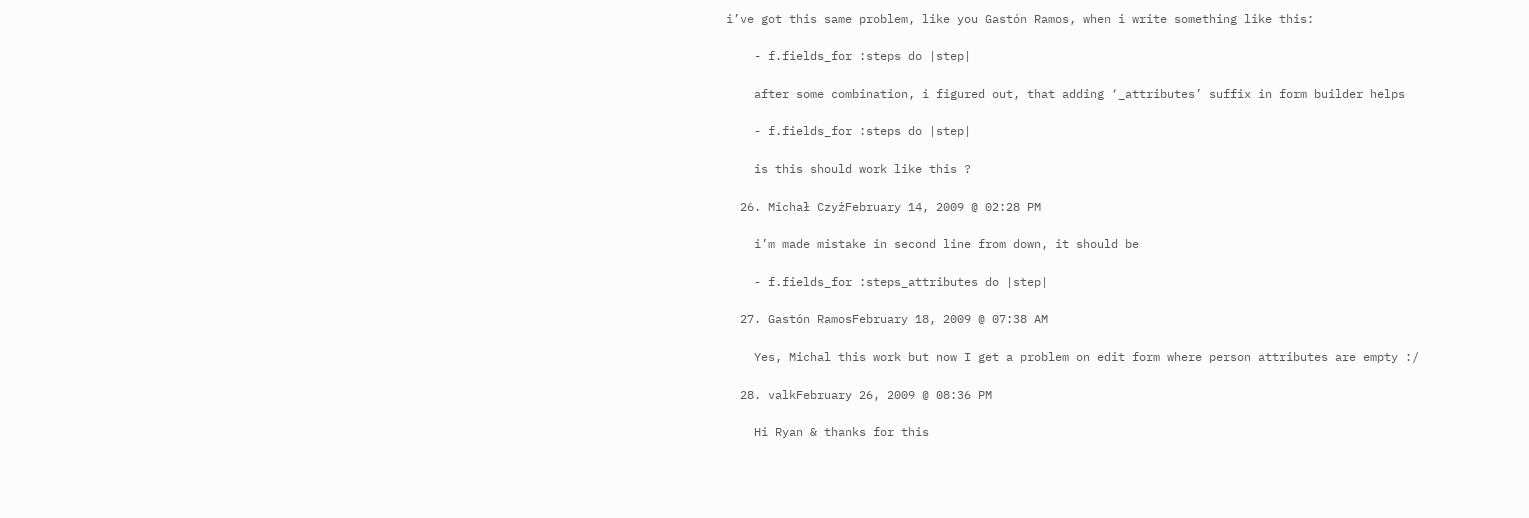i’ve got this same problem, like you Gastón Ramos, when i write something like this:

    - f.fields_for :steps do |step|

    after some combination, i figured out, that adding ‘_attributes’ suffix in form builder helps

    - f.fields_for :steps do |step|

    is this should work like this ?

  26. Michał CzyżFebruary 14, 2009 @ 02:28 PM

    i’m made mistake in second line from down, it should be

    - f.fields_for :steps_attributes do |step|

  27. Gastón RamosFebruary 18, 2009 @ 07:38 AM

    Yes, Michal this work but now I get a problem on edit form where person attributes are empty :/

  28. valkFebruary 26, 2009 @ 08:36 PM

    Hi Ryan & thanks for this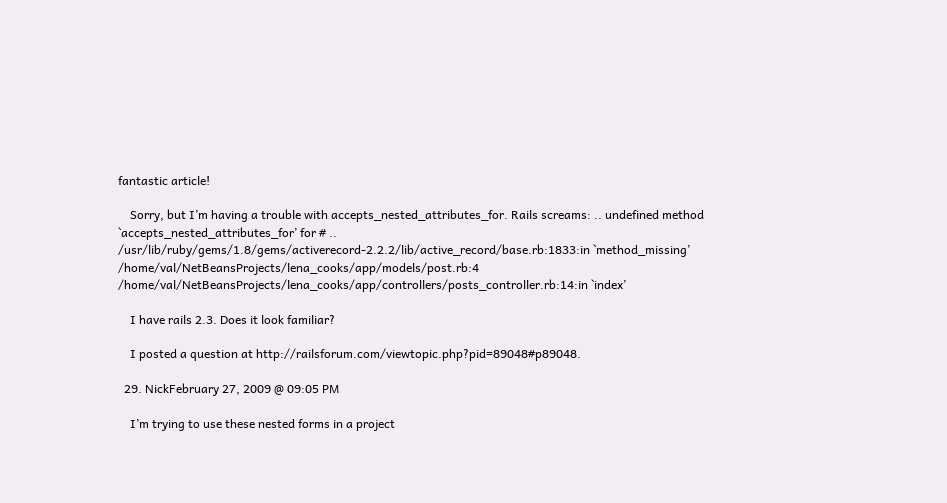fantastic article!

    Sorry, but I’m having a trouble with accepts_nested_attributes_for. Rails screams: .. undefined method `accepts_nested_attributes_for’ for # .. /usr/lib/ruby/gems/1.8/gems/activerecord-2.2.2/lib/active_record/base.rb:1833:in `method_missing’ /home/val/NetBeansProjects/lena_cooks/app/models/post.rb:4 /home/val/NetBeansProjects/lena_cooks/app/controllers/posts_controller.rb:14:in `index’

    I have rails 2.3. Does it look familiar?

    I posted a question at http://railsforum.com/viewtopic.php?pid=89048#p89048.

  29. NickFebruary 27, 2009 @ 09:05 PM

    I’m trying to use these nested forms in a project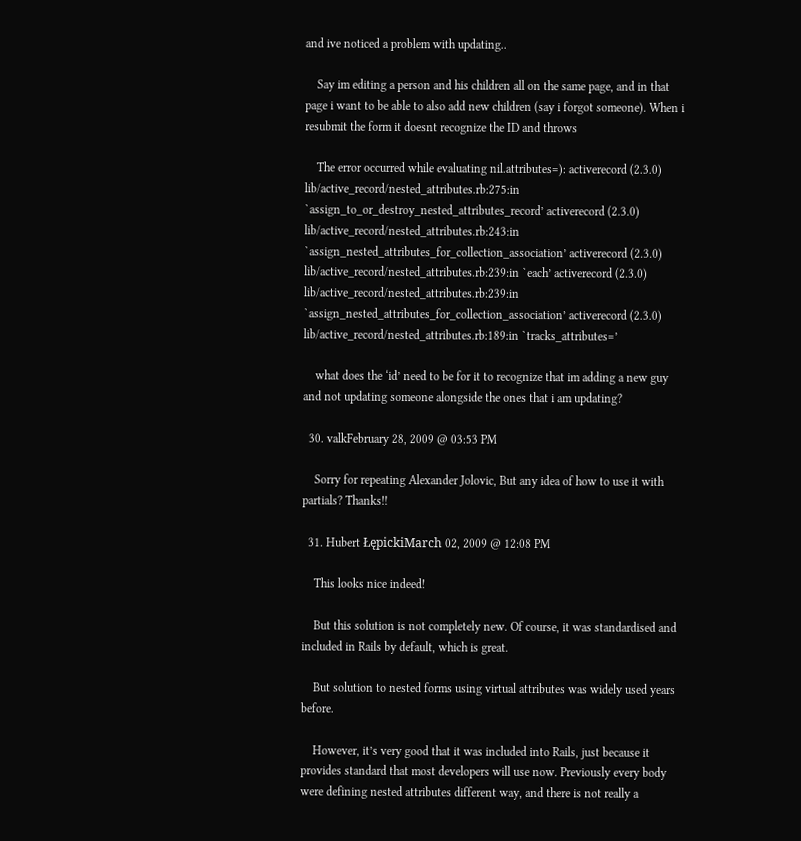and ive noticed a problem with updating..

    Say im editing a person and his children all on the same page, and in that page i want to be able to also add new children (say i forgot someone). When i resubmit the form it doesnt recognize the ID and throws

    The error occurred while evaluating nil.attributes=): activerecord (2.3.0) lib/active_record/nested_attributes.rb:275:in `assign_to_or_destroy_nested_attributes_record’ activerecord (2.3.0) lib/active_record/nested_attributes.rb:243:in `assign_nested_attributes_for_collection_association’ activerecord (2.3.0) lib/active_record/nested_attributes.rb:239:in `each’ activerecord (2.3.0) lib/active_record/nested_attributes.rb:239:in `assign_nested_attributes_for_collection_association’ activerecord (2.3.0) lib/active_record/nested_attributes.rb:189:in `tracks_attributes=’

    what does the ‘id’ need to be for it to recognize that im adding a new guy and not updating someone alongside the ones that i am updating?

  30. valkFebruary 28, 2009 @ 03:53 PM

    Sorry for repeating Alexander Jolovic, But any idea of how to use it with partials? Thanks!!

  31. Hubert ŁępickiMarch 02, 2009 @ 12:08 PM

    This looks nice indeed!

    But this solution is not completely new. Of course, it was standardised and included in Rails by default, which is great.

    But solution to nested forms using virtual attributes was widely used years before.

    However, it’s very good that it was included into Rails, just because it provides standard that most developers will use now. Previously every body were defining nested attributes different way, and there is not really a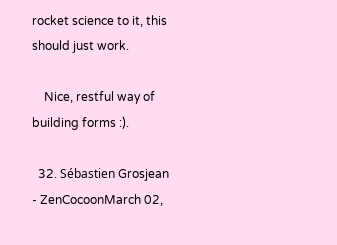rocket science to it, this should just work.

    Nice, restful way of building forms :).

  32. Sébastien Grosjean - ZenCocoonMarch 02,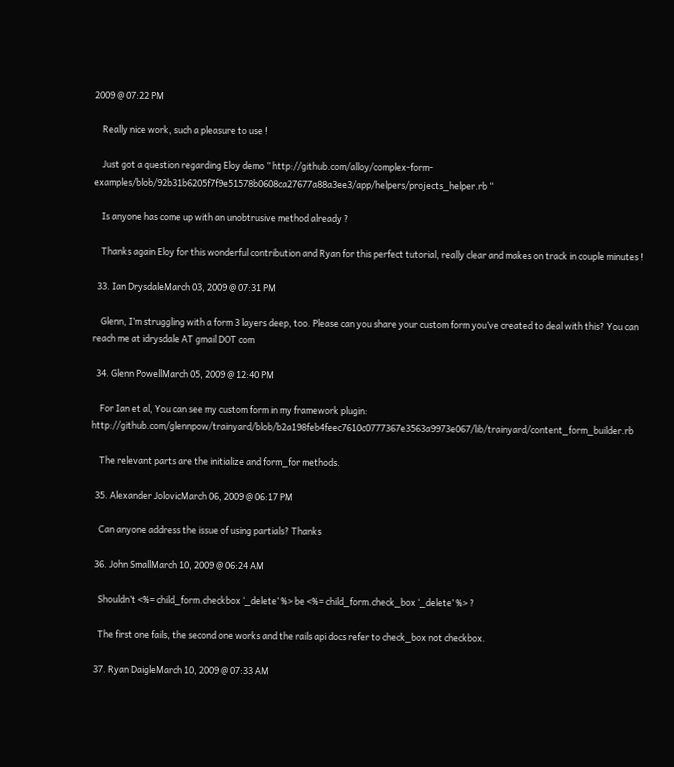2009 @ 07:22 PM

    Really nice work, such a pleasure to use !

    Just got a question regarding Eloy demo ” http://github.com/alloy/complex-form-examples/blob/92b31b6205f7f9e51578b0608ca27677a88a3ee3/app/helpers/projects_helper.rb “

    Is anyone has come up with an unobtrusive method already ?

    Thanks again Eloy for this wonderful contribution and Ryan for this perfect tutorial, really clear and makes on track in couple minutes !

  33. Ian DrysdaleMarch 03, 2009 @ 07:31 PM

    Glenn, I’m struggling with a form 3 layers deep, too. Please can you share your custom form you’ve created to deal with this? You can reach me at idrysdale AT gmail DOT com

  34. Glenn PowellMarch 05, 2009 @ 12:40 PM

    For Ian et al, You can see my custom form in my framework plugin: http://github.com/glennpow/trainyard/blob/b2a198feb4feec7610c0777367e3563a9973e067/lib/trainyard/content_form_builder.rb

    The relevant parts are the initialize and form_for methods.

  35. Alexander JolovicMarch 06, 2009 @ 06:17 PM

    Can anyone address the issue of using partials? Thanks

  36. John SmallMarch 10, 2009 @ 06:24 AM

    Shouldn’t <%= child_form.checkbox ‘_delete’ %> be <%= child_form.check_box ‘_delete’ %> ?

    The first one fails, the second one works and the rails api docs refer to check_box not checkbox.

  37. Ryan DaigleMarch 10, 2009 @ 07:33 AM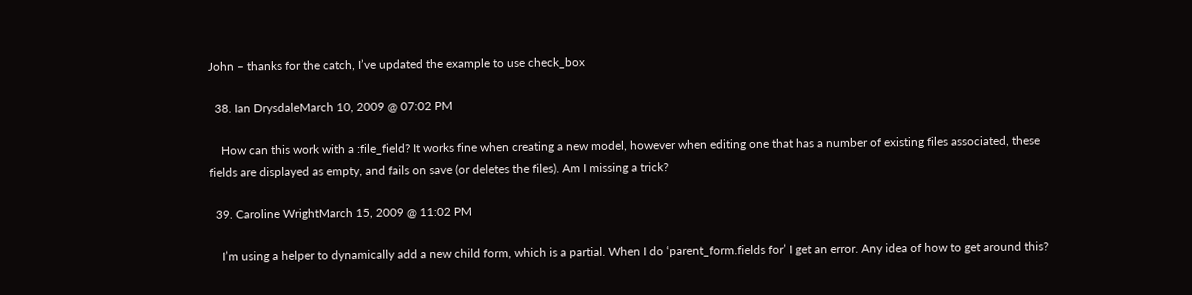John – thanks for the catch, I’ve updated the example to use check_box

  38. Ian DrysdaleMarch 10, 2009 @ 07:02 PM

    How can this work with a :file_field? It works fine when creating a new model, however when editing one that has a number of existing files associated, these fields are displayed as empty, and fails on save (or deletes the files). Am I missing a trick?

  39. Caroline WrightMarch 15, 2009 @ 11:02 PM

    I’m using a helper to dynamically add a new child form, which is a partial. When I do ‘parent_form.fields for’ I get an error. Any idea of how to get around this?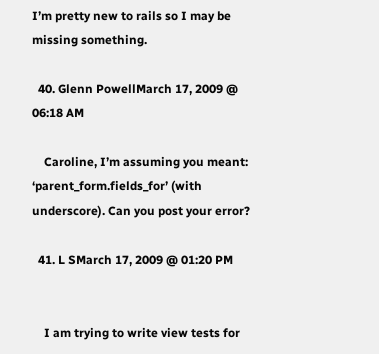I’m pretty new to rails so I may be missing something.

  40. Glenn PowellMarch 17, 2009 @ 06:18 AM

    Caroline, I’m assuming you meant: ‘parent_form.fields_for’ (with underscore). Can you post your error?

  41. L SMarch 17, 2009 @ 01:20 PM


    I am trying to write view tests for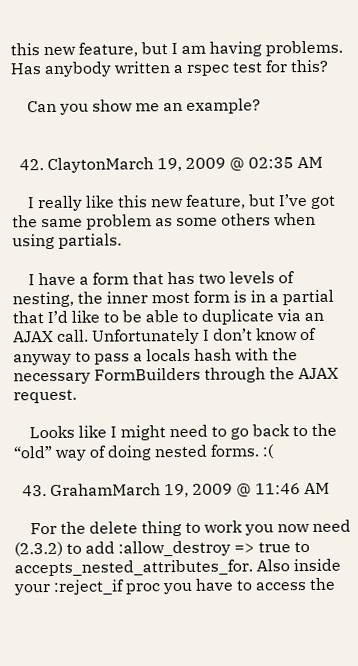this new feature, but I am having problems. Has anybody written a rspec test for this?

    Can you show me an example?


  42. ClaytonMarch 19, 2009 @ 02:35 AM

    I really like this new feature, but I’ve got the same problem as some others when using partials.

    I have a form that has two levels of nesting, the inner most form is in a partial that I’d like to be able to duplicate via an AJAX call. Unfortunately I don’t know of anyway to pass a locals hash with the necessary FormBuilders through the AJAX request.

    Looks like I might need to go back to the “old” way of doing nested forms. :(

  43. GrahamMarch 19, 2009 @ 11:46 AM

    For the delete thing to work you now need (2.3.2) to add :allow_destroy => true to accepts_nested_attributes_for. Also inside your :reject_if proc you have to access the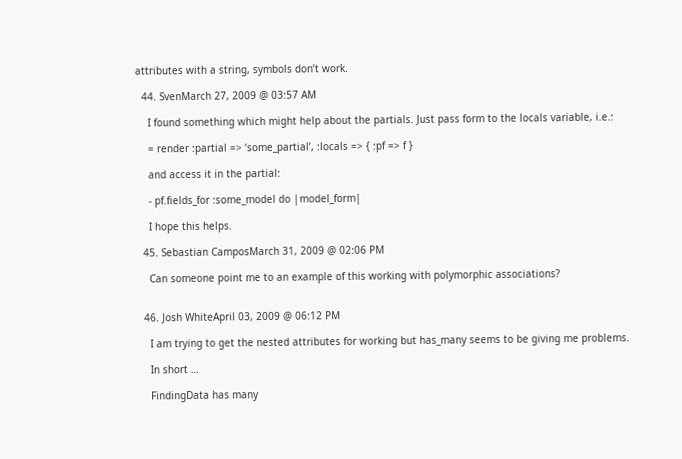attributes with a string, symbols don’t work.

  44. SvenMarch 27, 2009 @ 03:57 AM

    I found something which might help about the partials. Just pass form to the locals variable, i.e.:

    = render :partial => ‘some_partial’, :locals => { :pf => f }

    and access it in the partial:

    - pf.fields_for :some_model do |model_form|

    I hope this helps.

  45. Sebastian CamposMarch 31, 2009 @ 02:06 PM

    Can someone point me to an example of this working with polymorphic associations?


  46. Josh WhiteApril 03, 2009 @ 06:12 PM

    I am trying to get the nested attributes for working but has_many seems to be giving me problems.

    In short …

    FindingData has many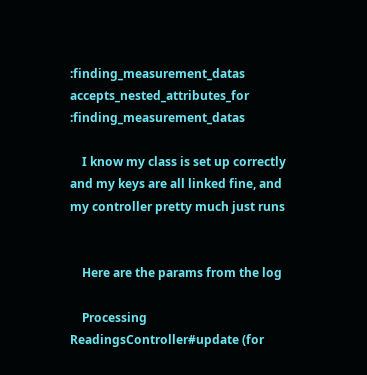:finding_measurement_datas accepts_nested_attributes_for :finding_measurement_datas

    I know my class is set up correctly and my keys are all linked fine, and my controller pretty much just runs


    Here are the params from the log

    Processing ReadingsController#update (for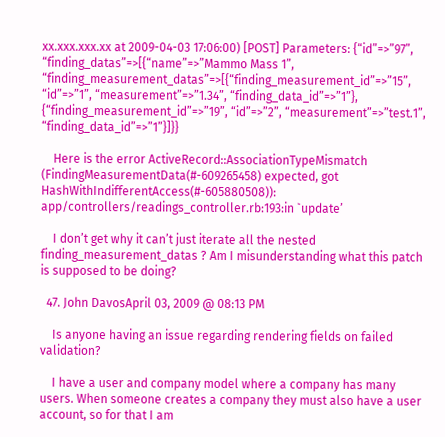xx.xxx.xxx.xx at 2009-04-03 17:06:00) [POST] Parameters: {“id”=>”97”, “finding_datas”=>[{“name”=>”Mammo Mass 1”, “finding_measurement_datas”=>[{“finding_measurement_id”=>”15”, “id”=>”1”, “measurement”=>”1.34”, “finding_data_id”=>”1”}, {“finding_measurement_id”=>”19”, “id”=>”2”, “measurement”=>”test.1”, “finding_data_id”=>”1”}]}}

    Here is the error ActiveRecord::AssociationTypeMismatch (FindingMeasurementData(#-609265458) expected, got HashWithIndifferentAccess(#-605880508)): app/controllers/readings_controller.rb:193:in `update’

    I don’t get why it can’t just iterate all the nested finding_measurement_datas ? Am I misunderstanding what this patch is supposed to be doing?

  47. John DavosApril 03, 2009 @ 08:13 PM

    Is anyone having an issue regarding rendering fields on failed validation?

    I have a user and company model where a company has many users. When someone creates a company they must also have a user account, so for that I am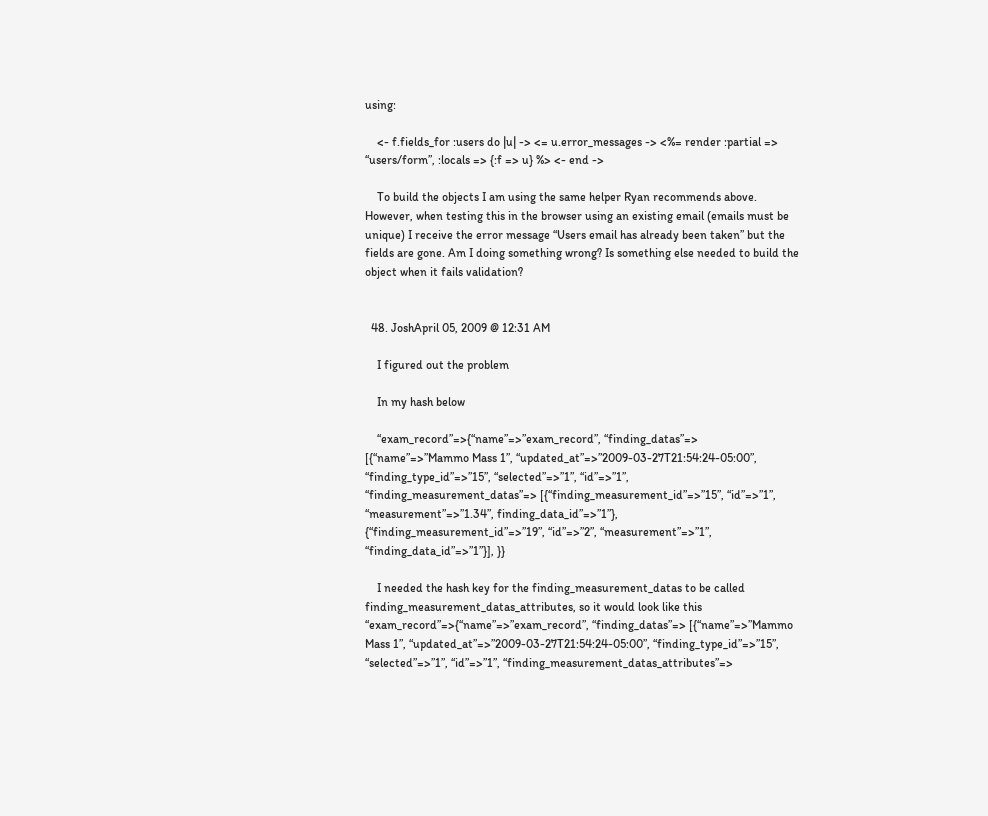using:

    <- f.fields_for :users do |u| -> <= u.error_messages -> <%= render :partial => “users/form”, :locals => {:f => u} %> <- end ->

    To build the objects I am using the same helper Ryan recommends above. However, when testing this in the browser using an existing email (emails must be unique) I receive the error message “Users email has already been taken” but the fields are gone. Am I doing something wrong? Is something else needed to build the object when it fails validation?


  48. JoshApril 05, 2009 @ 12:31 AM

    I figured out the problem

    In my hash below

    “exam_record”=>{“name”=>”exam_record”, “finding_datas”=> [{“name”=>”Mammo Mass 1”, “updated_at”=>”2009-03-27T21:54:24-05:00”, “finding_type_id”=>”15”, “selected”=>”1”, “id”=>”1”, “finding_measurement_datas”=> [{“finding_measurement_id”=>”15”, “id”=>”1”, “measurement”=>”1.34”, finding_data_id”=>”1”}, {“finding_measurement_id”=>”19”, “id”=>”2”, “measurement”=>”1”, “finding_data_id”=>”1”}], }}

    I needed the hash key for the finding_measurement_datas to be called finding_measurement_datas_attributes, so it would look like this “exam_record”=>{“name”=>”exam_record”, “finding_datas”=> [{“name”=>”Mammo Mass 1”, “updated_at”=>”2009-03-27T21:54:24-05:00”, “finding_type_id”=>”15”, “selected”=>”1”, “id”=>”1”, “finding_measurement_datas_attributes”=>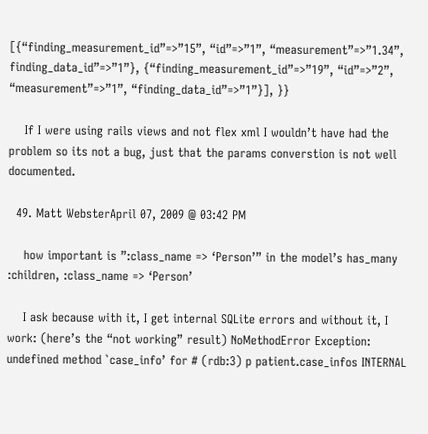[{“finding_measurement_id”=>”15”, “id”=>”1”, “measurement”=>”1.34”, finding_data_id”=>”1”}, {“finding_measurement_id”=>”19”, “id”=>”2”, “measurement”=>”1”, “finding_data_id”=>”1”}], }}

    If I were using rails views and not flex xml I wouldn’t have had the problem so its not a bug, just that the params converstion is not well documented.

  49. Matt WebsterApril 07, 2009 @ 03:42 PM

    how important is ”:class_name => ‘Person’” in the model’s has_many :children, :class_name => ‘Person’

    I ask because with it, I get internal SQLite errors and without it, I work: (here’s the “not working” result) NoMethodError Exception: undefined method `case_info’ for # (rdb:3) p patient.case_infos INTERNAL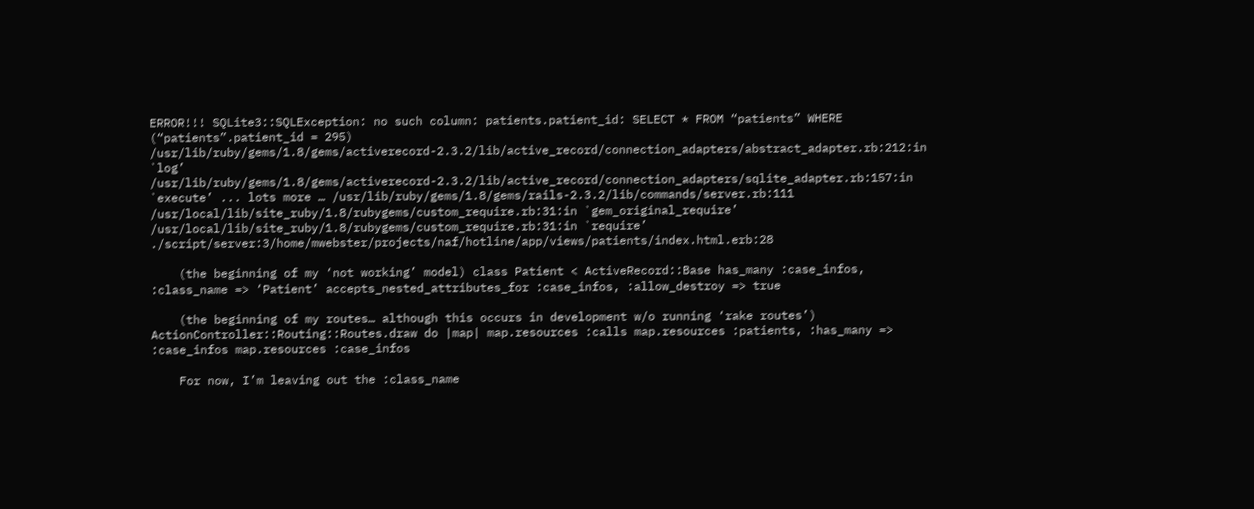ERROR!!! SQLite3::SQLException: no such column: patients.patient_id: SELECT * FROM “patients” WHERE (“patients”.patient_id = 295) /usr/lib/ruby/gems/1.8/gems/activerecord-2.3.2/lib/active_record/connection_adapters/abstract_adapter.rb:212:in `log’ /usr/lib/ruby/gems/1.8/gems/activerecord-2.3.2/lib/active_record/connection_adapters/sqlite_adapter.rb:157:in `execute’ ... lots more … /usr/lib/ruby/gems/1.8/gems/rails-2.3.2/lib/commands/server.rb:111 /usr/local/lib/site_ruby/1.8/rubygems/custom_require.rb:31:in `gem_original_require’ /usr/local/lib/site_ruby/1.8/rubygems/custom_require.rb:31:in `require’ ./script/server:3/home/mwebster/projects/naf/hotline/app/views/patients/index.html.erb:28

    (the beginning of my ‘not working’ model) class Patient < ActiveRecord::Base has_many :case_infos, :class_name => ‘Patient’ accepts_nested_attributes_for :case_infos, :allow_destroy => true

    (the beginning of my routes… although this occurs in development w/o running ‘rake routes’) ActionController::Routing::Routes.draw do |map| map.resources :calls map.resources :patients, :has_many => :case_infos map.resources :case_infos

    For now, I’m leaving out the :class_name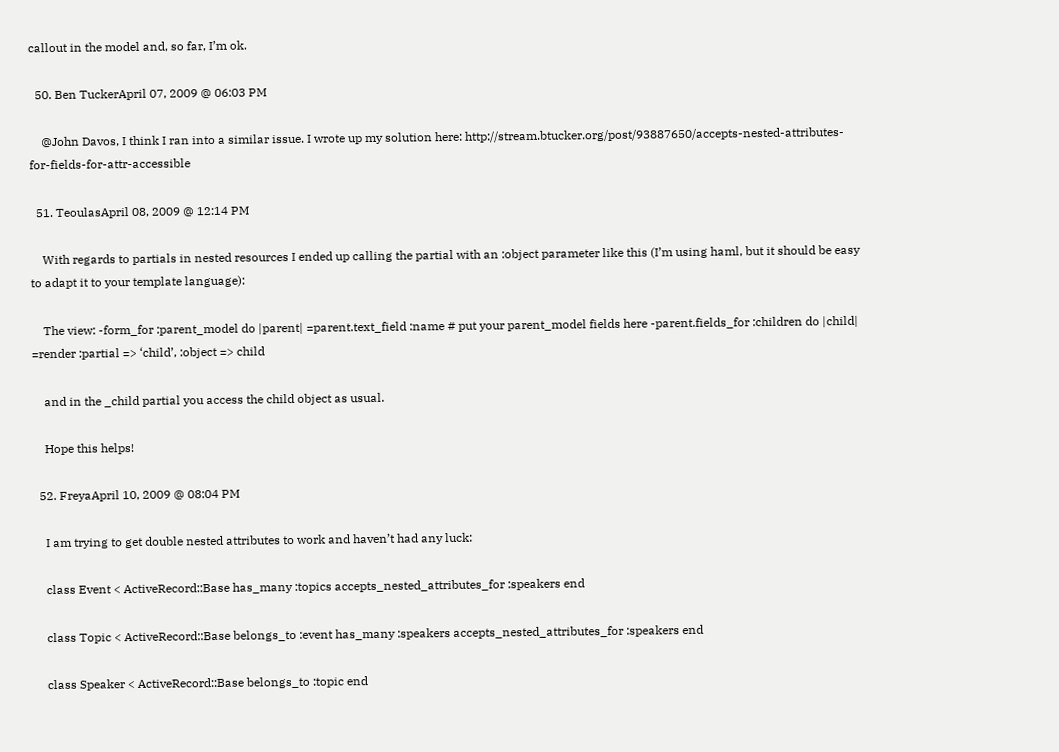callout in the model and, so far, I’m ok.

  50. Ben TuckerApril 07, 2009 @ 06:03 PM

    @John Davos, I think I ran into a similar issue. I wrote up my solution here: http://stream.btucker.org/post/93887650/accepts-nested-attributes-for-fields-for-attr-accessible

  51. TeoulasApril 08, 2009 @ 12:14 PM

    With regards to partials in nested resources I ended up calling the partial with an :object parameter like this (I’m using haml, but it should be easy to adapt it to your template language):

    The view: -form_for :parent_model do |parent| =parent.text_field :name # put your parent_model fields here -parent.fields_for :children do |child| =render :partial => ‘child’, :object => child

    and in the _child partial you access the child object as usual.

    Hope this helps!

  52. FreyaApril 10, 2009 @ 08:04 PM

    I am trying to get double nested attributes to work and haven’t had any luck:

    class Event < ActiveRecord::Base has_many :topics accepts_nested_attributes_for :speakers end

    class Topic < ActiveRecord::Base belongs_to :event has_many :speakers accepts_nested_attributes_for :speakers end

    class Speaker < ActiveRecord::Base belongs_to :topic end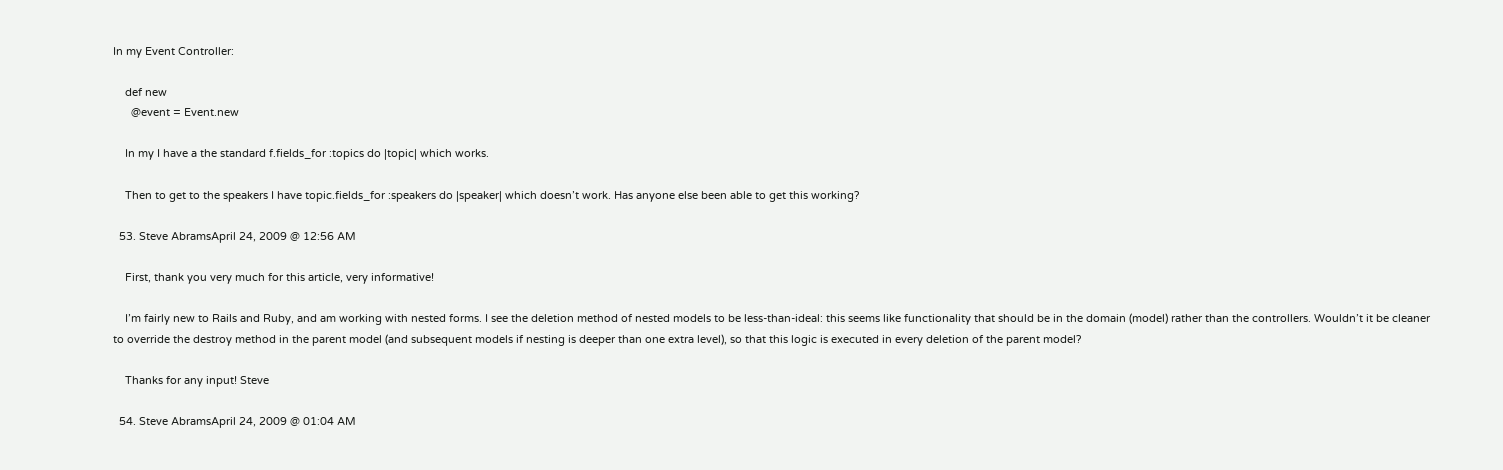In my Event Controller:

    def new
      @event = Event.new

    In my I have a the standard f.fields_for :topics do |topic| which works.

    Then to get to the speakers I have topic.fields_for :speakers do |speaker| which doesn’t work. Has anyone else been able to get this working?

  53. Steve AbramsApril 24, 2009 @ 12:56 AM

    First, thank you very much for this article, very informative!

    I’m fairly new to Rails and Ruby, and am working with nested forms. I see the deletion method of nested models to be less-than-ideal: this seems like functionality that should be in the domain (model) rather than the controllers. Wouldn’t it be cleaner to override the destroy method in the parent model (and subsequent models if nesting is deeper than one extra level), so that this logic is executed in every deletion of the parent model?

    Thanks for any input! Steve

  54. Steve AbramsApril 24, 2009 @ 01:04 AM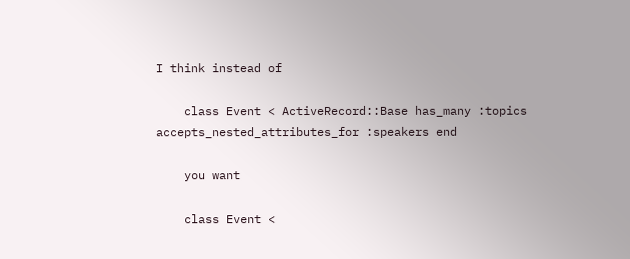I think instead of

    class Event < ActiveRecord::Base has_many :topics accepts_nested_attributes_for :speakers end

    you want

    class Event <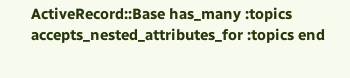ActiveRecord::Base has_many :topics accepts_nested_attributes_for :topics end